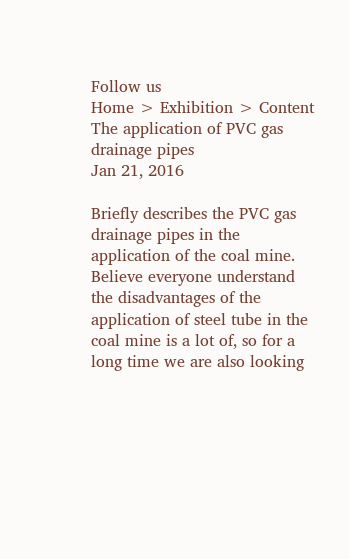Follow us
Home > Exhibition > Content
The application of PVC gas drainage pipes
Jan 21, 2016

Briefly describes the PVC gas drainage pipes in the application of the coal mine. Believe everyone understand the disadvantages of the application of steel tube in the coal mine is a lot of, so for a long time we are also looking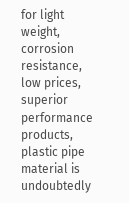for light weight, corrosion resistance, low prices, superior performance products, plastic pipe material is undoubtedly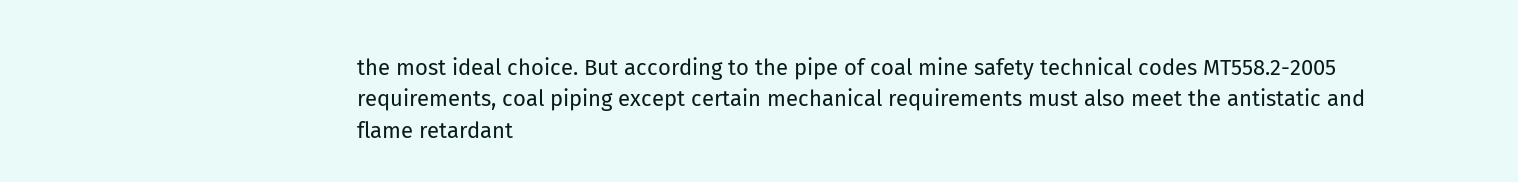the most ideal choice. But according to the pipe of coal mine safety technical codes MT558.2-2005 requirements, coal piping except certain mechanical requirements must also meet the antistatic and flame retardant